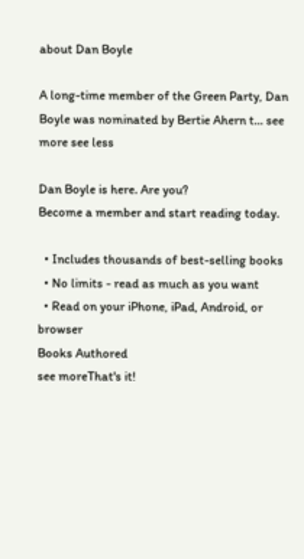about Dan Boyle

A long-time member of the Green Party, Dan Boyle was nominated by Bertie Ahern t... see more see less

Dan Boyle is here. Are you?
Become a member and start reading today.

  • Includes thousands of best-selling books
  • No limits - read as much as you want
  • Read on your iPhone, iPad, Android, or browser
Books Authored
see moreThat's it!